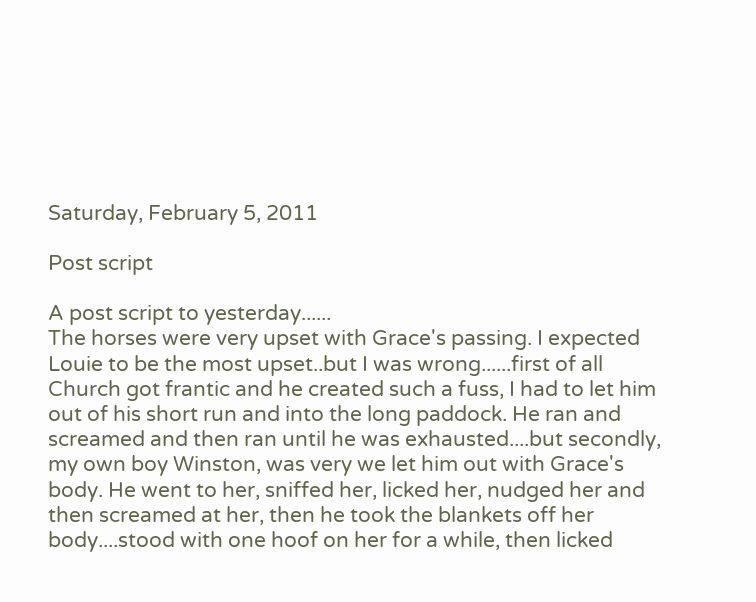Saturday, February 5, 2011

Post script

A post script to yesterday......
The horses were very upset with Grace's passing. I expected Louie to be the most upset..but I was wrong......first of all Church got frantic and he created such a fuss, I had to let him out of his short run and into the long paddock. He ran and screamed and then ran until he was exhausted....but secondly, my own boy Winston, was very we let him out with Grace's body. He went to her, sniffed her, licked her, nudged her and then screamed at her, then he took the blankets off her body....stood with one hoof on her for a while, then licked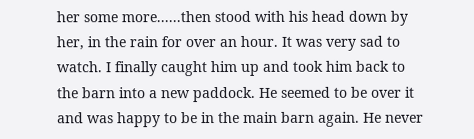her some more......then stood with his head down by her, in the rain for over an hour. It was very sad to watch. I finally caught him up and took him back to the barn into a new paddock. He seemed to be over it and was happy to be in the main barn again. He never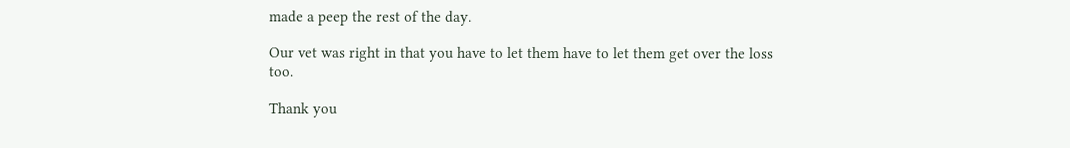made a peep the rest of the day.

Our vet was right in that you have to let them have to let them get over the loss too.

Thank you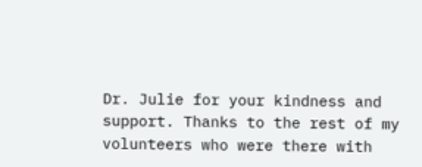Dr. Julie for your kindness and support. Thanks to the rest of my volunteers who were there with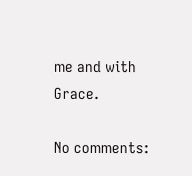me and with Grace.

No comments: